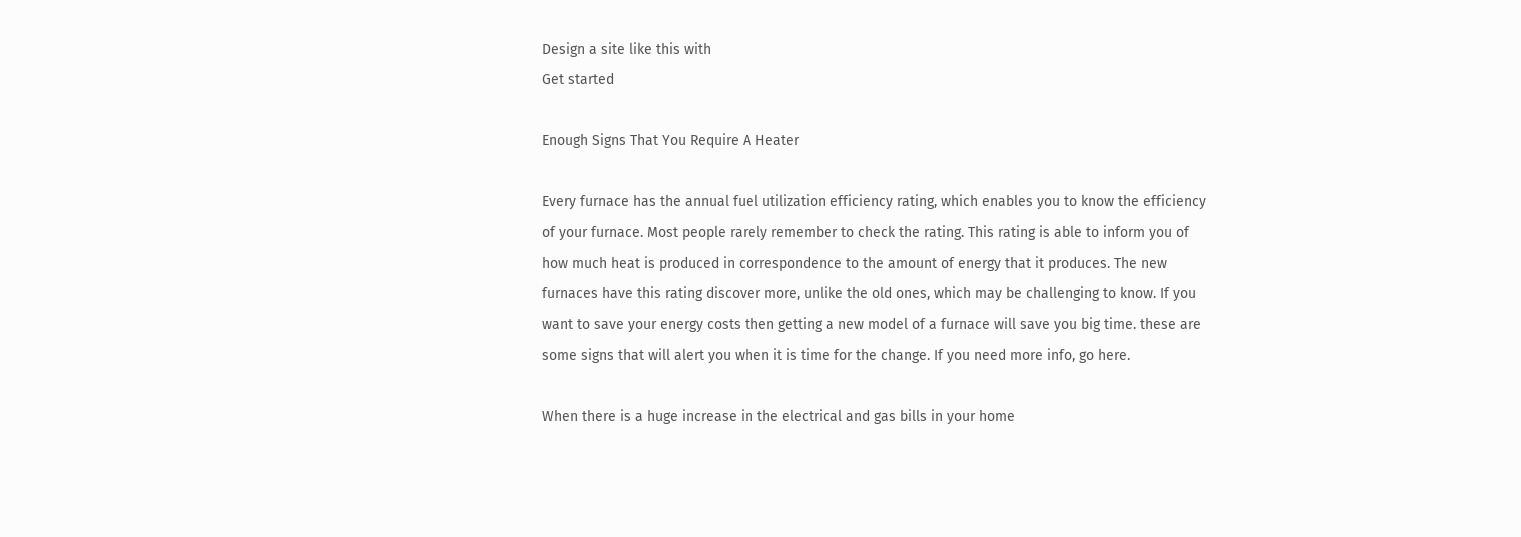Design a site like this with
Get started

Enough Signs That You Require A Heater

Every furnace has the annual fuel utilization efficiency rating, which enables you to know the efficiency of your furnace. Most people rarely remember to check the rating. This rating is able to inform you of how much heat is produced in correspondence to the amount of energy that it produces. The new furnaces have this rating discover more, unlike the old ones, which may be challenging to know. If you want to save your energy costs then getting a new model of a furnace will save you big time. these are some signs that will alert you when it is time for the change. If you need more info, go here.

When there is a huge increase in the electrical and gas bills in your home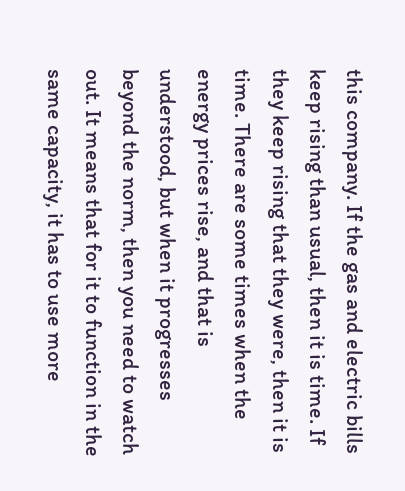this company. If the gas and electric bills keep rising than usual, then it is time. If they keep rising that they were, then it is time. There are some times when the energy prices rise, and that is understood, but when it progresses beyond the norm, then you need to watch out. It means that for it to function in the same capacity, it has to use more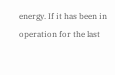energy. If it has been in operation for the last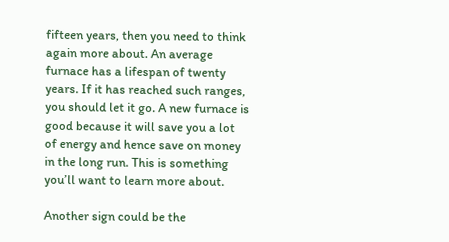fifteen years, then you need to think again more about. An average furnace has a lifespan of twenty years. If it has reached such ranges, you should let it go. A new furnace is good because it will save you a lot of energy and hence save on money in the long run. This is something you’ll want to learn more about.

Another sign could be the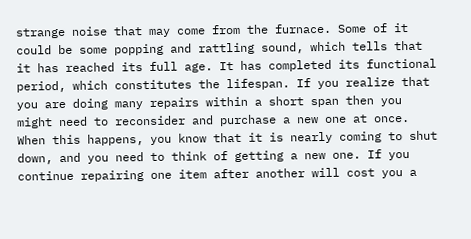strange noise that may come from the furnace. Some of it could be some popping and rattling sound, which tells that it has reached its full age. It has completed its functional period, which constitutes the lifespan. If you realize that you are doing many repairs within a short span then you might need to reconsider and purchase a new one at once. When this happens, you know that it is nearly coming to shut down, and you need to think of getting a new one. If you continue repairing one item after another will cost you a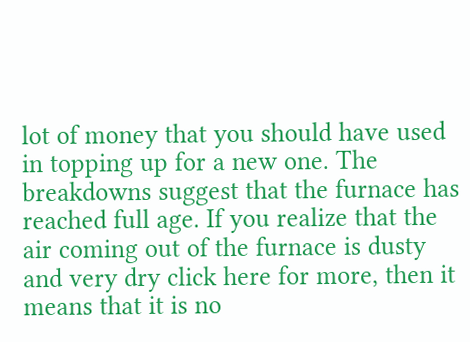lot of money that you should have used in topping up for a new one. The breakdowns suggest that the furnace has reached full age. If you realize that the air coming out of the furnace is dusty and very dry click here for more, then it means that it is no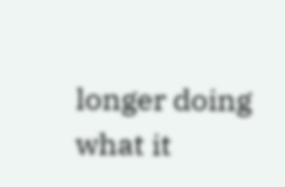longer doing what it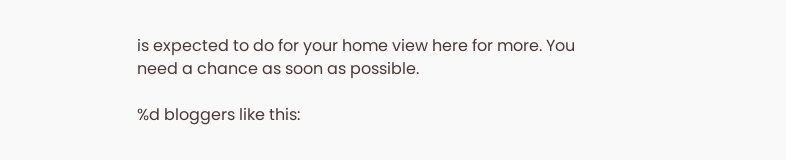is expected to do for your home view here for more. You need a chance as soon as possible.

%d bloggers like this: